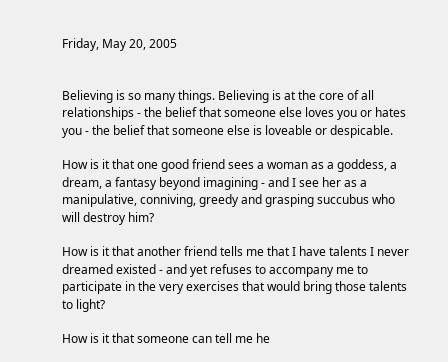Friday, May 20, 2005


Believing is so many things. Believing is at the core of all relationships - the belief that someone else loves you or hates you - the belief that someone else is loveable or despicable.

How is it that one good friend sees a woman as a goddess, a dream, a fantasy beyond imagining - and I see her as a manipulative, conniving, greedy and grasping succubus who will destroy him?

How is it that another friend tells me that I have talents I never dreamed existed - and yet refuses to accompany me to participate in the very exercises that would bring those talents to light?

How is it that someone can tell me he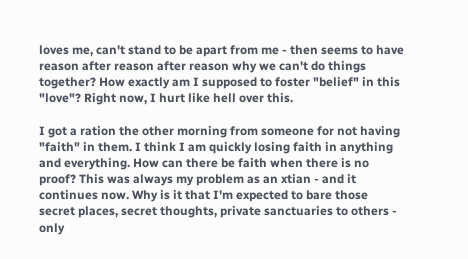loves me, can't stand to be apart from me - then seems to have reason after reason after reason why we can't do things together? How exactly am I supposed to foster "belief" in this "love"? Right now, I hurt like hell over this.

I got a ration the other morning from someone for not having "faith" in them. I think I am quickly losing faith in anything and everything. How can there be faith when there is no proof? This was always my problem as an xtian - and it continues now. Why is it that I'm expected to bare those secret places, secret thoughts, private sanctuaries to others - only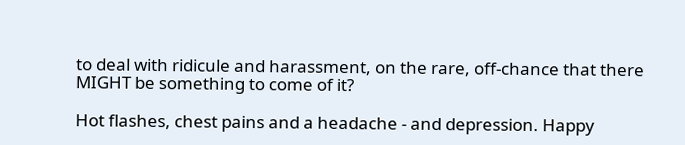to deal with ridicule and harassment, on the rare, off-chance that there MIGHT be something to come of it?

Hot flashes, chest pains and a headache - and depression. Happy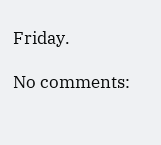Friday.

No comments: